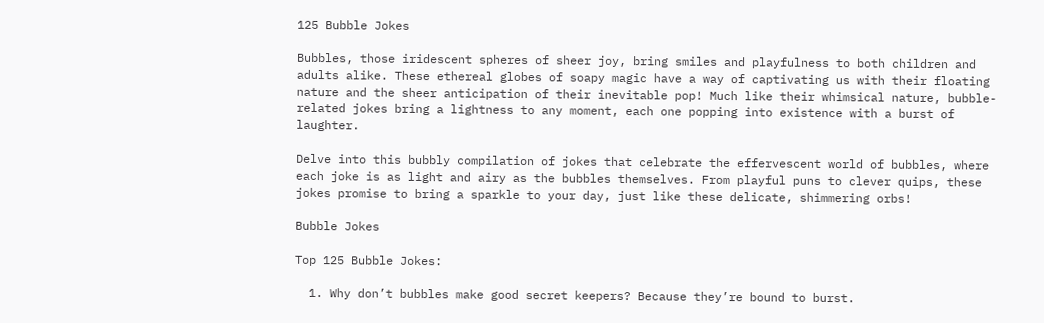125 Bubble Jokes

Bubbles, those iridescent spheres of sheer joy, bring smiles and playfulness to both children and adults alike. These ethereal globes of soapy magic have a way of captivating us with their floating nature and the sheer anticipation of their inevitable pop! Much like their whimsical nature, bubble-related jokes bring a lightness to any moment, each one popping into existence with a burst of laughter.

Delve into this bubbly compilation of jokes that celebrate the effervescent world of bubbles, where each joke is as light and airy as the bubbles themselves. From playful puns to clever quips, these jokes promise to bring a sparkle to your day, just like these delicate, shimmering orbs!

Bubble Jokes

Top 125 Bubble Jokes:

  1. Why don’t bubbles make good secret keepers? Because they’re bound to burst.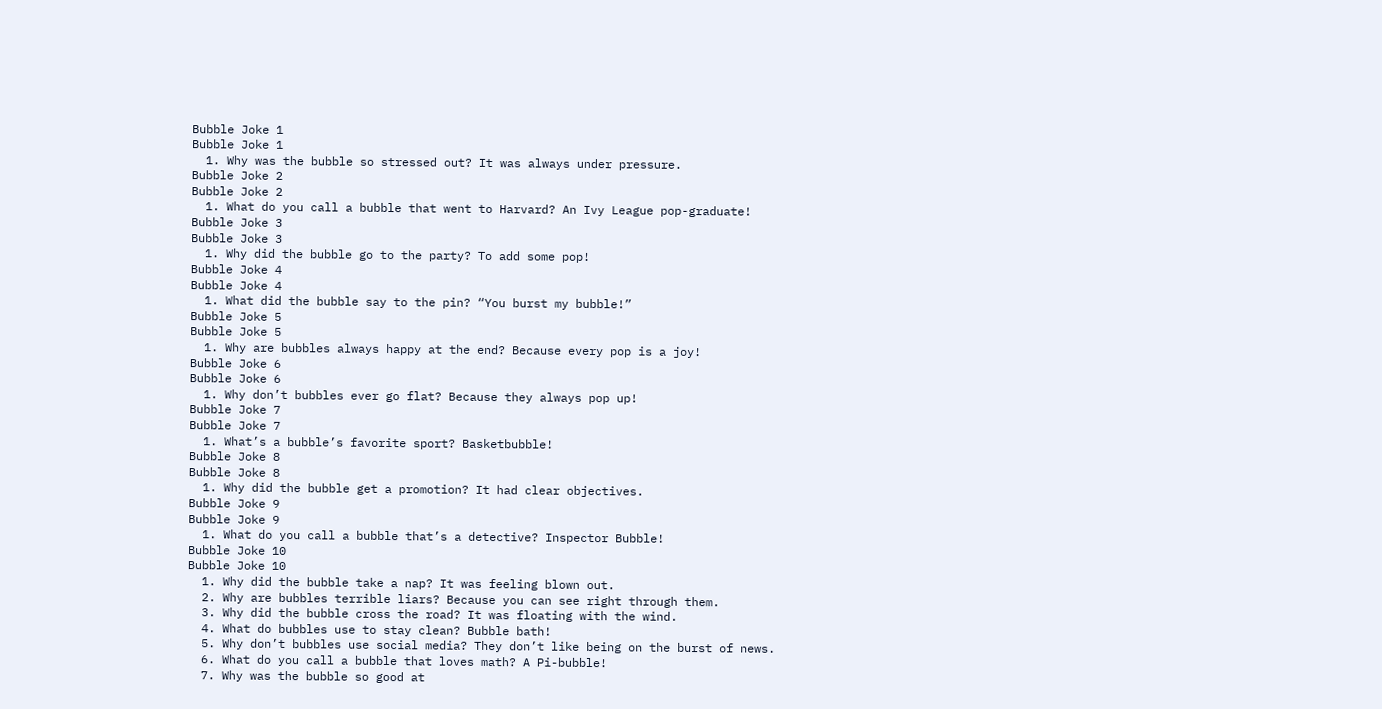Bubble Joke 1
Bubble Joke 1
  1. Why was the bubble so stressed out? It was always under pressure.
Bubble Joke 2
Bubble Joke 2
  1. What do you call a bubble that went to Harvard? An Ivy League pop-graduate!
Bubble Joke 3
Bubble Joke 3
  1. Why did the bubble go to the party? To add some pop!
Bubble Joke 4
Bubble Joke 4
  1. What did the bubble say to the pin? “You burst my bubble!”
Bubble Joke 5
Bubble Joke 5
  1. Why are bubbles always happy at the end? Because every pop is a joy!
Bubble Joke 6
Bubble Joke 6
  1. Why don’t bubbles ever go flat? Because they always pop up!
Bubble Joke 7
Bubble Joke 7
  1. What’s a bubble’s favorite sport? Basketbubble!
Bubble Joke 8
Bubble Joke 8
  1. Why did the bubble get a promotion? It had clear objectives.
Bubble Joke 9
Bubble Joke 9
  1. What do you call a bubble that’s a detective? Inspector Bubble!
Bubble Joke 10
Bubble Joke 10
  1. Why did the bubble take a nap? It was feeling blown out.
  2. Why are bubbles terrible liars? Because you can see right through them.
  3. Why did the bubble cross the road? It was floating with the wind.
  4. What do bubbles use to stay clean? Bubble bath!
  5. Why don’t bubbles use social media? They don’t like being on the burst of news.
  6. What do you call a bubble that loves math? A Pi-bubble!
  7. Why was the bubble so good at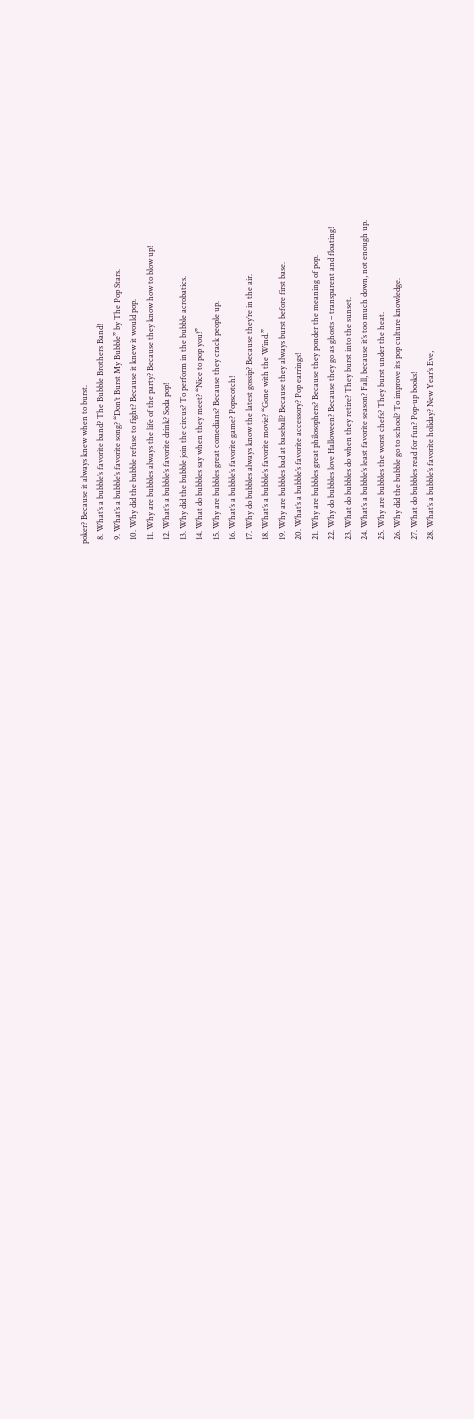poker? Because it always knew when to burst.
  8. What’s a bubble’s favorite band? The Bubble Brothers Band!
  9. What’s a bubble’s favorite song? “Don’t Burst My Bubble” by The Pop Stars.
  10. Why did the bubble refuse to fight? Because it knew it would pop.
  11. Why are bubbles always the life of the party? Because they know how to blow up!
  12. What’s a bubble’s favorite drink? Soda pop!
  13. Why did the bubble join the circus? To perform in the bubble acrobatics.
  14. What do bubbles say when they meet? “Nice to pop you!”
  15. Why are bubbles great comedians? Because they crack people up.
  16. What’s a bubble’s favorite game? Popscotch!
  17. Why do bubbles always know the latest gossip? Because they’re in the air.
  18. What’s a bubble’s favorite movie? “Gone with the Wind.”
  19. Why are bubbles bad at baseball? Because they always burst before first base.
  20. What’s a bubble’s favorite accessory? Pop earrings!
  21. Why are bubbles great philosophers? Because they ponder the meaning of pop.
  22. Why do bubbles love Halloween? Because they go as ghosts – transparent and floating!
  23. What do bubbles do when they retire? They burst into the sunset.
  24. What’s a bubble’s least favorite season? Fall, because it’s too much down, not enough up.
  25. Why are bubbles the worst chefs? They burst under the heat.
  26. Why did the bubble go to school? To improve its pop culture knowledge.
  27. What do bubbles read for fun? Pop-up books!
  28. What’s a bubble’s favorite holiday? New Year’s Eve,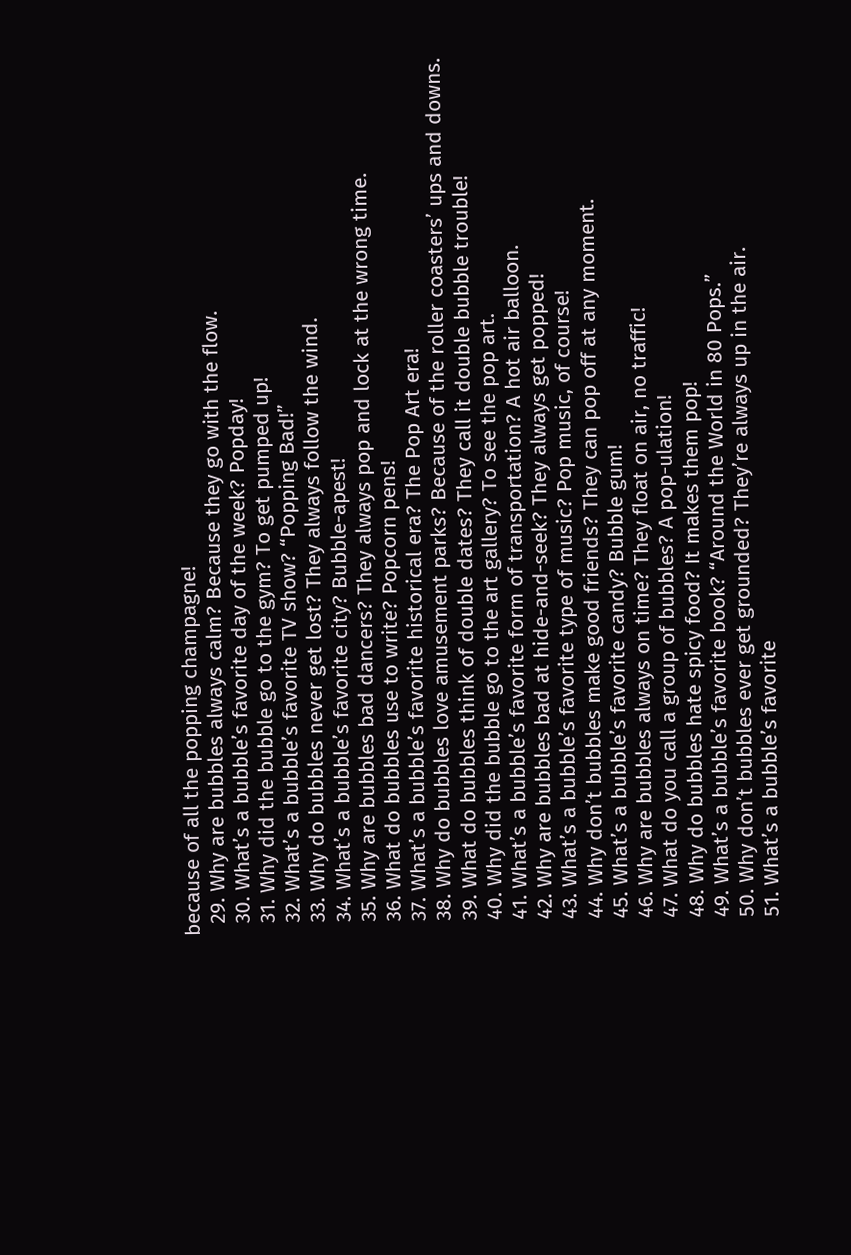because of all the popping champagne!
  29. Why are bubbles always calm? Because they go with the flow.
  30. What’s a bubble’s favorite day of the week? Popday!
  31. Why did the bubble go to the gym? To get pumped up!
  32. What’s a bubble’s favorite TV show? “Popping Bad!”
  33. Why do bubbles never get lost? They always follow the wind.
  34. What’s a bubble’s favorite city? Bubble-apest!
  35. Why are bubbles bad dancers? They always pop and lock at the wrong time.
  36. What do bubbles use to write? Popcorn pens!
  37. What’s a bubble’s favorite historical era? The Pop Art era!
  38. Why do bubbles love amusement parks? Because of the roller coasters’ ups and downs.
  39. What do bubbles think of double dates? They call it double bubble trouble!
  40. Why did the bubble go to the art gallery? To see the pop art.
  41. What’s a bubble’s favorite form of transportation? A hot air balloon.
  42. Why are bubbles bad at hide-and-seek? They always get popped!
  43. What’s a bubble’s favorite type of music? Pop music, of course!
  44. Why don’t bubbles make good friends? They can pop off at any moment.
  45. What’s a bubble’s favorite candy? Bubble gum!
  46. Why are bubbles always on time? They float on air, no traffic!
  47. What do you call a group of bubbles? A pop-ulation!
  48. Why do bubbles hate spicy food? It makes them pop!
  49. What’s a bubble’s favorite book? “Around the World in 80 Pops.”
  50. Why don’t bubbles ever get grounded? They’re always up in the air.
  51. What’s a bubble’s favorite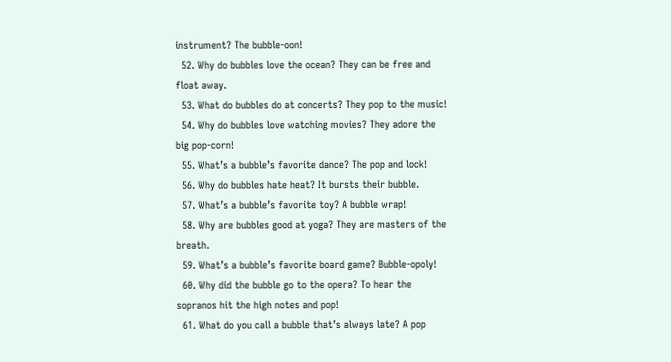instrument? The bubble-oon!
  52. Why do bubbles love the ocean? They can be free and float away.
  53. What do bubbles do at concerts? They pop to the music!
  54. Why do bubbles love watching movies? They adore the big pop-corn!
  55. What’s a bubble’s favorite dance? The pop and lock!
  56. Why do bubbles hate heat? It bursts their bubble.
  57. What’s a bubble’s favorite toy? A bubble wrap!
  58. Why are bubbles good at yoga? They are masters of the breath.
  59. What’s a bubble’s favorite board game? Bubble-opoly!
  60. Why did the bubble go to the opera? To hear the sopranos hit the high notes and pop!
  61. What do you call a bubble that’s always late? A pop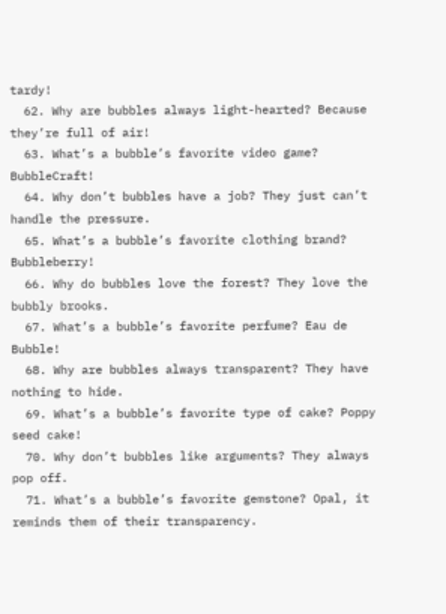tardy!
  62. Why are bubbles always light-hearted? Because they’re full of air!
  63. What’s a bubble’s favorite video game? BubbleCraft!
  64. Why don’t bubbles have a job? They just can’t handle the pressure.
  65. What’s a bubble’s favorite clothing brand? Bubbleberry!
  66. Why do bubbles love the forest? They love the bubbly brooks.
  67. What’s a bubble’s favorite perfume? Eau de Bubble!
  68. Why are bubbles always transparent? They have nothing to hide.
  69. What’s a bubble’s favorite type of cake? Poppy seed cake!
  70. Why don’t bubbles like arguments? They always pop off.
  71. What’s a bubble’s favorite gemstone? Opal, it reminds them of their transparency.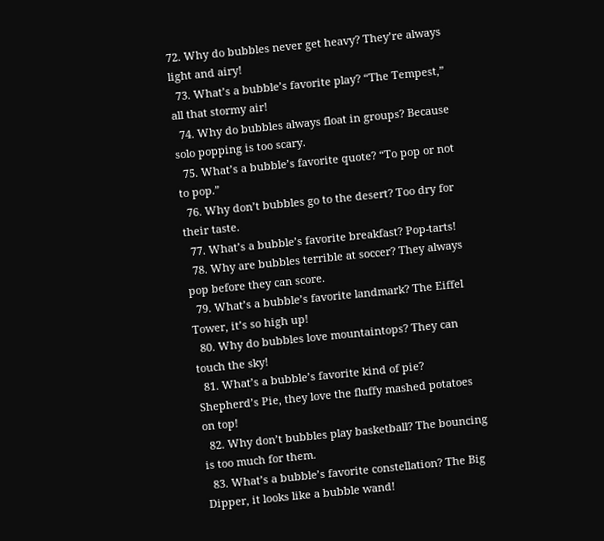72. Why do bubbles never get heavy? They’re always light and airy!
  73. What’s a bubble’s favorite play? “The Tempest,” all that stormy air!
  74. Why do bubbles always float in groups? Because solo popping is too scary.
  75. What’s a bubble’s favorite quote? “To pop or not to pop.”
  76. Why don’t bubbles go to the desert? Too dry for their taste.
  77. What’s a bubble’s favorite breakfast? Pop-tarts!
  78. Why are bubbles terrible at soccer? They always pop before they can score.
  79. What’s a bubble’s favorite landmark? The Eiffel Tower, it’s so high up!
  80. Why do bubbles love mountaintops? They can touch the sky!
  81. What’s a bubble’s favorite kind of pie? Shepherd’s Pie, they love the fluffy mashed potatoes on top!
  82. Why don’t bubbles play basketball? The bouncing is too much for them.
  83. What’s a bubble’s favorite constellation? The Big Dipper, it looks like a bubble wand!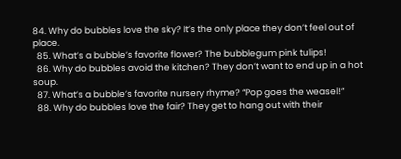84. Why do bubbles love the sky? It’s the only place they don’t feel out of place.
  85. What’s a bubble’s favorite flower? The bubblegum pink tulips!
  86. Why do bubbles avoid the kitchen? They don’t want to end up in a hot soup.
  87. What’s a bubble’s favorite nursery rhyme? “Pop goes the weasel!”
  88. Why do bubbles love the fair? They get to hang out with their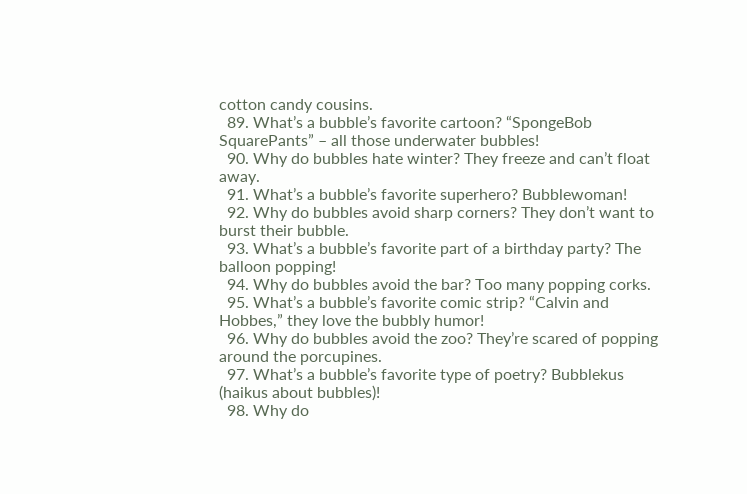cotton candy cousins.
  89. What’s a bubble’s favorite cartoon? “SpongeBob SquarePants” – all those underwater bubbles!
  90. Why do bubbles hate winter? They freeze and can’t float away.
  91. What’s a bubble’s favorite superhero? Bubblewoman!
  92. Why do bubbles avoid sharp corners? They don’t want to burst their bubble.
  93. What’s a bubble’s favorite part of a birthday party? The balloon popping!
  94. Why do bubbles avoid the bar? Too many popping corks.
  95. What’s a bubble’s favorite comic strip? “Calvin and Hobbes,” they love the bubbly humor!
  96. Why do bubbles avoid the zoo? They’re scared of popping around the porcupines.
  97. What’s a bubble’s favorite type of poetry? Bubblekus (haikus about bubbles)!
  98. Why do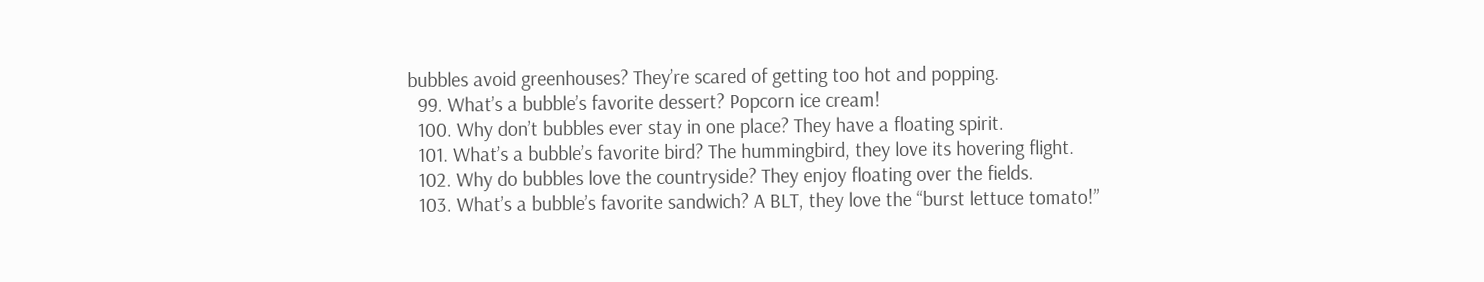bubbles avoid greenhouses? They’re scared of getting too hot and popping.
  99. What’s a bubble’s favorite dessert? Popcorn ice cream!
  100. Why don’t bubbles ever stay in one place? They have a floating spirit.
  101. What’s a bubble’s favorite bird? The hummingbird, they love its hovering flight.
  102. Why do bubbles love the countryside? They enjoy floating over the fields.
  103. What’s a bubble’s favorite sandwich? A BLT, they love the “burst lettuce tomato!”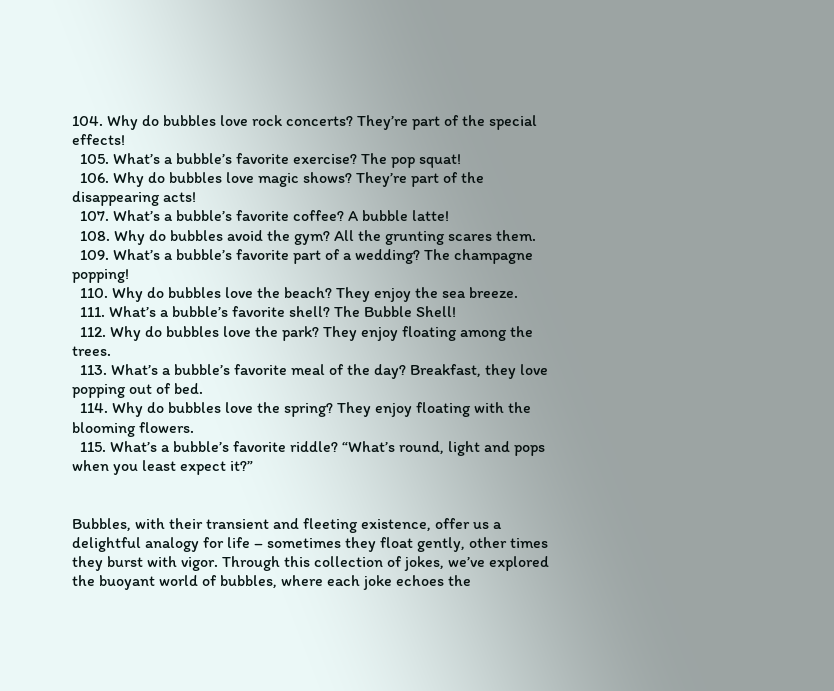104. Why do bubbles love rock concerts? They’re part of the special effects!
  105. What’s a bubble’s favorite exercise? The pop squat!
  106. Why do bubbles love magic shows? They’re part of the disappearing acts!
  107. What’s a bubble’s favorite coffee? A bubble latte!
  108. Why do bubbles avoid the gym? All the grunting scares them.
  109. What’s a bubble’s favorite part of a wedding? The champagne popping!
  110. Why do bubbles love the beach? They enjoy the sea breeze.
  111. What’s a bubble’s favorite shell? The Bubble Shell!
  112. Why do bubbles love the park? They enjoy floating among the trees.
  113. What’s a bubble’s favorite meal of the day? Breakfast, they love popping out of bed.
  114. Why do bubbles love the spring? They enjoy floating with the blooming flowers.
  115. What’s a bubble’s favorite riddle? “What’s round, light and pops when you least expect it?”


Bubbles, with their transient and fleeting existence, offer us a delightful analogy for life – sometimes they float gently, other times they burst with vigor. Through this collection of jokes, we’ve explored the buoyant world of bubbles, where each joke echoes the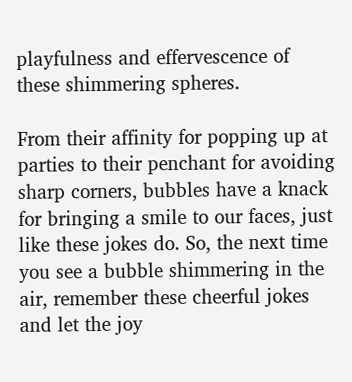playfulness and effervescence of these shimmering spheres.

From their affinity for popping up at parties to their penchant for avoiding sharp corners, bubbles have a knack for bringing a smile to our faces, just like these jokes do. So, the next time you see a bubble shimmering in the air, remember these cheerful jokes and let the joy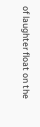of laughter float on the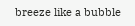breeze like a bubble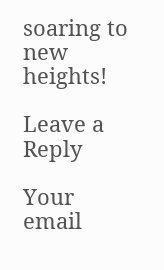soaring to new heights!

Leave a Reply

Your email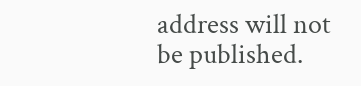address will not be published.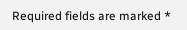Required fields are marked *